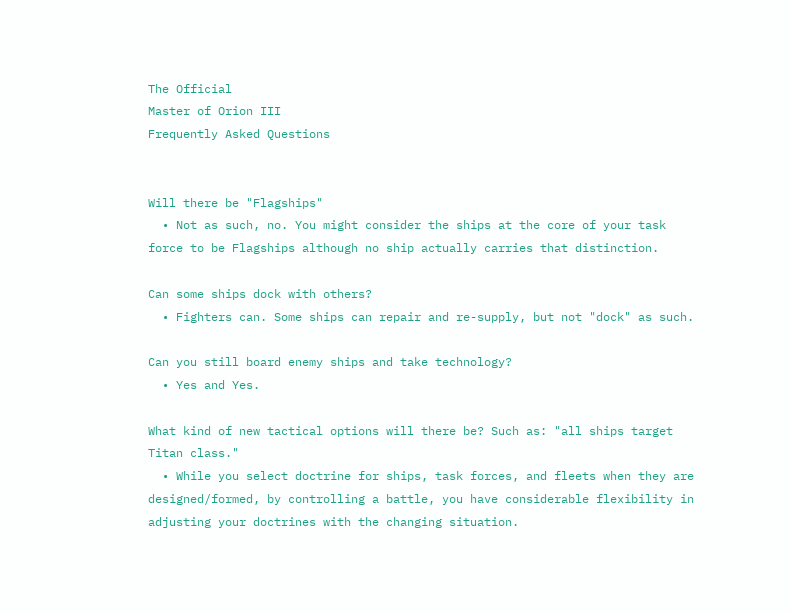The Official
Master of Orion III
Frequently Asked Questions


Will there be "Flagships"
  • Not as such, no. You might consider the ships at the core of your task force to be Flagships although no ship actually carries that distinction.

Can some ships dock with others?
  • Fighters can. Some ships can repair and re-supply, but not "dock" as such.

Can you still board enemy ships and take technology?
  • Yes and Yes.

What kind of new tactical options will there be? Such as: "all ships target Titan class."
  • While you select doctrine for ships, task forces, and fleets when they are designed/formed, by controlling a battle, you have considerable flexibility in adjusting your doctrines with the changing situation.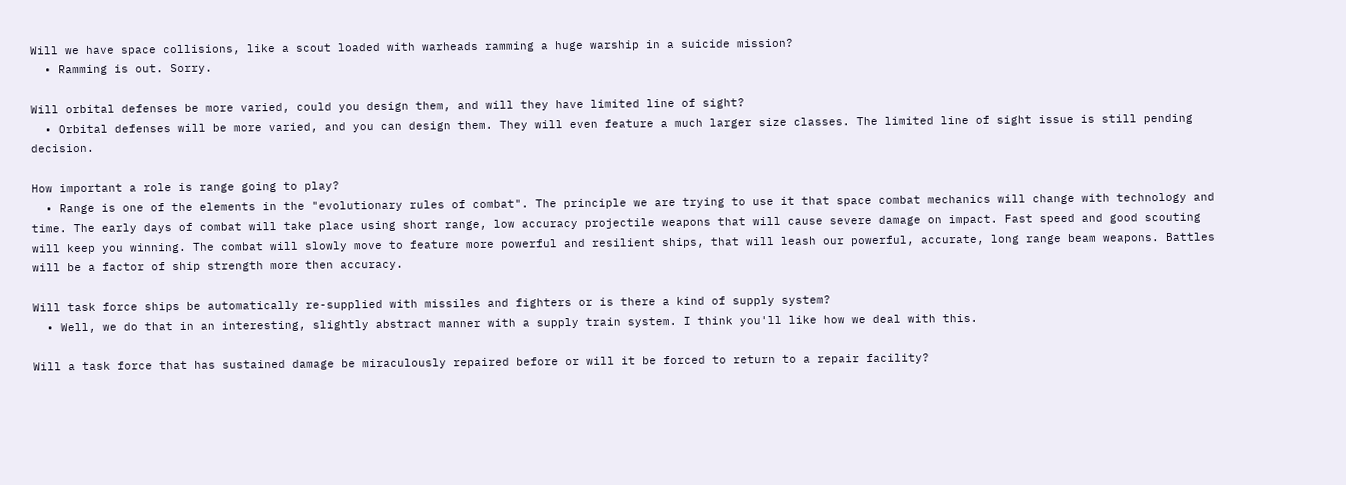Will we have space collisions, like a scout loaded with warheads ramming a huge warship in a suicide mission?
  • Ramming is out. Sorry.

Will orbital defenses be more varied, could you design them, and will they have limited line of sight?
  • Orbital defenses will be more varied, and you can design them. They will even feature a much larger size classes. The limited line of sight issue is still pending decision.

How important a role is range going to play?
  • Range is one of the elements in the "evolutionary rules of combat". The principle we are trying to use it that space combat mechanics will change with technology and time. The early days of combat will take place using short range, low accuracy projectile weapons that will cause severe damage on impact. Fast speed and good scouting will keep you winning. The combat will slowly move to feature more powerful and resilient ships, that will leash our powerful, accurate, long range beam weapons. Battles will be a factor of ship strength more then accuracy.

Will task force ships be automatically re-supplied with missiles and fighters or is there a kind of supply system?
  • Well, we do that in an interesting, slightly abstract manner with a supply train system. I think you'll like how we deal with this.

Will a task force that has sustained damage be miraculously repaired before or will it be forced to return to a repair facility?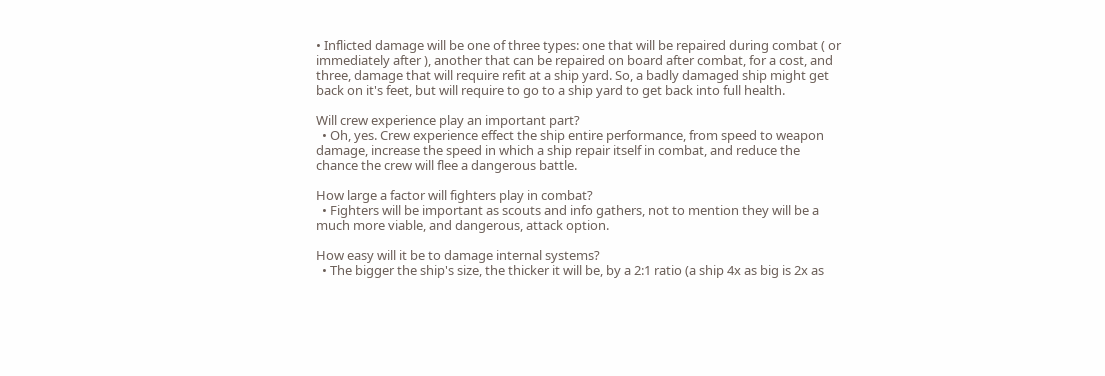• Inflicted damage will be one of three types: one that will be repaired during combat ( or immediately after ), another that can be repaired on board after combat, for a cost, and three, damage that will require refit at a ship yard. So, a badly damaged ship might get back on it's feet, but will require to go to a ship yard to get back into full health.

Will crew experience play an important part?
  • Oh, yes. Crew experience effect the ship entire performance, from speed to weapon damage, increase the speed in which a ship repair itself in combat, and reduce the chance the crew will flee a dangerous battle.

How large a factor will fighters play in combat?
  • Fighters will be important as scouts and info gathers, not to mention they will be a much more viable, and dangerous, attack option.

How easy will it be to damage internal systems?
  • The bigger the ship's size, the thicker it will be, by a 2:1 ratio (a ship 4x as big is 2x as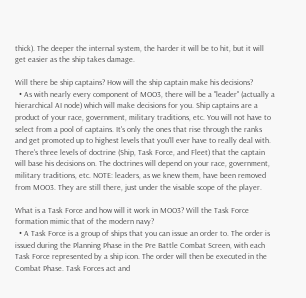thick). The deeper the internal system, the harder it will be to hit, but it will get easier as the ship takes damage.

Will there be ship captains? How will the ship captain make his decisions?
  • As with nearly every component of MOO3, there will be a "leader" (actually a hierarchical AI node) which will make decisions for you. Ship captains are a product of your race, government, military traditions, etc. You will not have to select from a pool of captains. It's only the ones that rise through the ranks and get promoted up to highest levels that you'll ever have to really deal with. There's three levels of doctrine (Ship, Task Force, and Fleet) that the captain will base his decisions on. The doctrines will depend on your race, government, military traditions, etc. NOTE: leaders, as we knew them, have been removed from MOO3. They are still there, just under the visable scope of the player.

What is a Task Force and how will it work in MOO3? Will the Task Force formation mimic that of the modern navy?
  • A Task Force is a group of ships that you can issue an order to. The order is issued during the Planning Phase in the Pre Battle Combat Screen, with each Task Force represented by a ship icon. The order will then be executed in the Combat Phase. Task Forces act and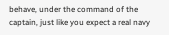behave, under the command of the captain, just like you expect a real navy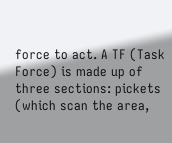force to act. A TF (Task Force) is made up of three sections: pickets (which scan the area,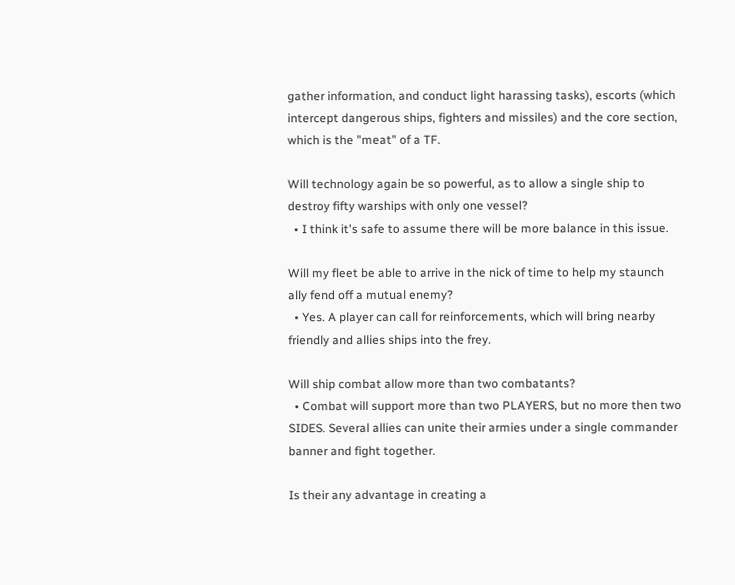gather information, and conduct light harassing tasks), escorts (which intercept dangerous ships, fighters and missiles) and the core section, which is the "meat" of a TF.

Will technology again be so powerful, as to allow a single ship to destroy fifty warships with only one vessel?
  • I think it's safe to assume there will be more balance in this issue.

Will my fleet be able to arrive in the nick of time to help my staunch ally fend off a mutual enemy?
  • Yes. A player can call for reinforcements, which will bring nearby friendly and allies ships into the frey.

Will ship combat allow more than two combatants?
  • Combat will support more than two PLAYERS, but no more then two SIDES. Several allies can unite their armies under a single commander banner and fight together.

Is their any advantage in creating a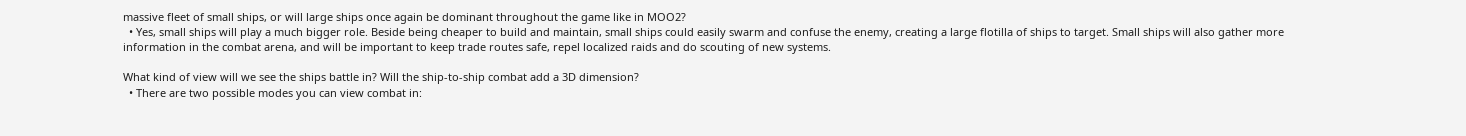massive fleet of small ships, or will large ships once again be dominant throughout the game like in MOO2?
  • Yes, small ships will play a much bigger role. Beside being cheaper to build and maintain, small ships could easily swarm and confuse the enemy, creating a large flotilla of ships to target. Small ships will also gather more information in the combat arena, and will be important to keep trade routes safe, repel localized raids and do scouting of new systems.

What kind of view will we see the ships battle in? Will the ship-to-ship combat add a 3D dimension?
  • There are two possible modes you can view combat in: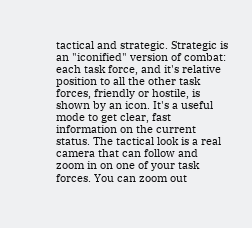tactical and strategic. Strategic is an "iconified" version of combat: each task force, and it's relative position to all the other task forces, friendly or hostile, is shown by an icon. It's a useful mode to get clear, fast information on the current status. The tactical look is a real camera that can follow and zoom in on one of your task forces. You can zoom out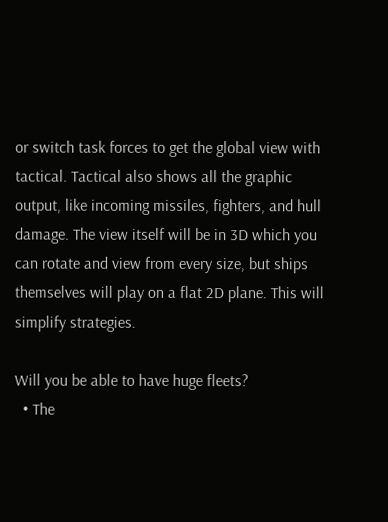or switch task forces to get the global view with tactical. Tactical also shows all the graphic output, like incoming missiles, fighters, and hull damage. The view itself will be in 3D which you can rotate and view from every size, but ships themselves will play on a flat 2D plane. This will simplify strategies.

Will you be able to have huge fleets?
  • The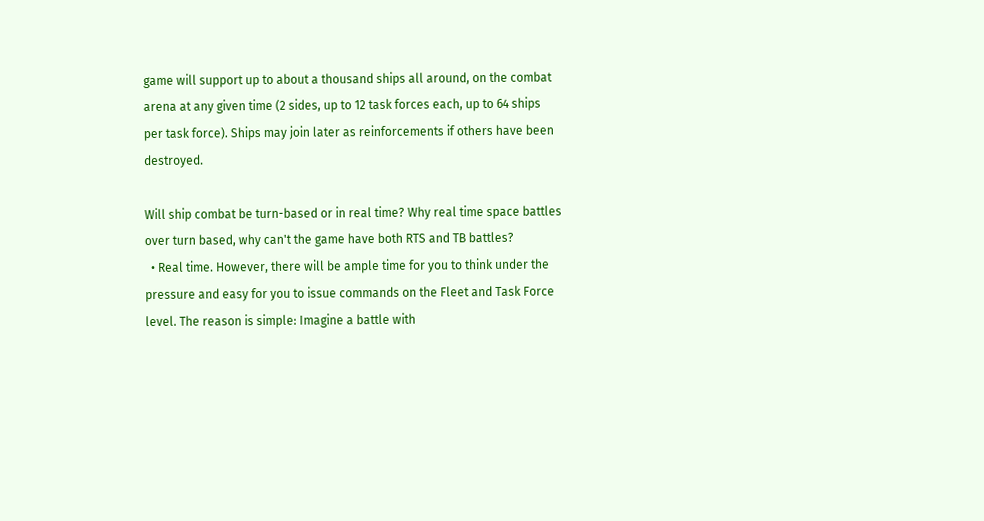game will support up to about a thousand ships all around, on the combat arena at any given time (2 sides, up to 12 task forces each, up to 64 ships per task force). Ships may join later as reinforcements if others have been destroyed.

Will ship combat be turn-based or in real time? Why real time space battles over turn based, why can't the game have both RTS and TB battles?
  • Real time. However, there will be ample time for you to think under the pressure and easy for you to issue commands on the Fleet and Task Force level. The reason is simple: Imagine a battle with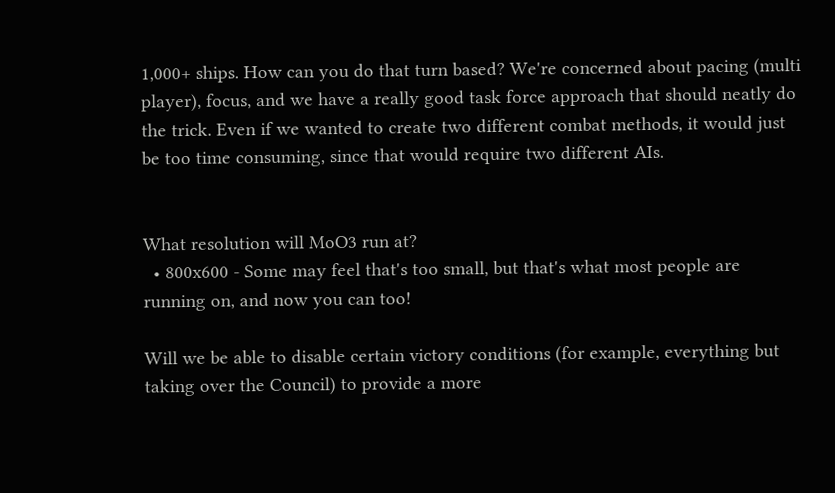1,000+ ships. How can you do that turn based? We're concerned about pacing (multi player), focus, and we have a really good task force approach that should neatly do the trick. Even if we wanted to create two different combat methods, it would just be too time consuming, since that would require two different AIs.


What resolution will MoO3 run at?
  • 800x600 - Some may feel that's too small, but that's what most people are running on, and now you can too!

Will we be able to disable certain victory conditions (for example, everything but taking over the Council) to provide a more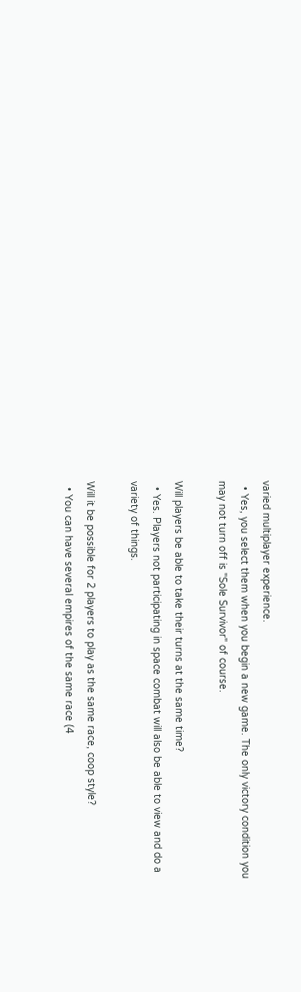varied multiplayer experience.
  • Yes, you select them when you begin a new game. The only victory condition you may not turn off is "Sole Survivor" of course.

Will players be able to take their turns at the same time?
  • Yes. Players not participating in space combat will also be able to view and do a variety of things.

Will it be possible for 2 players to play as the same race, coop style?
  • You can have several empires of the same race (4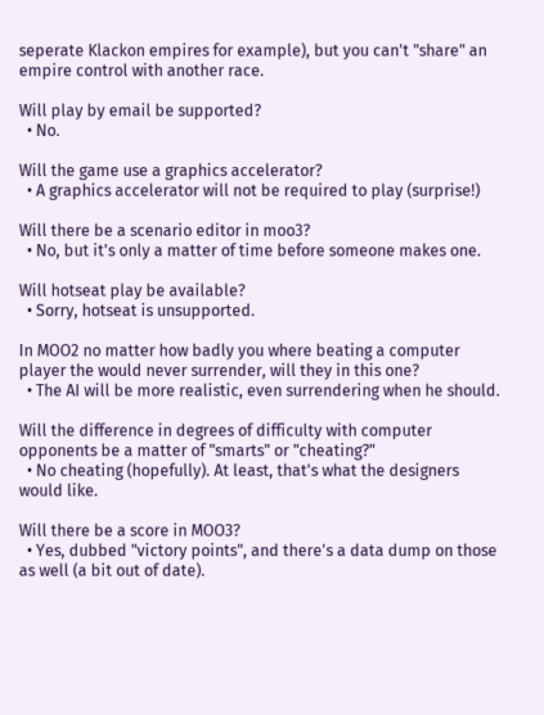seperate Klackon empires for example), but you can't "share" an empire control with another race.

Will play by email be supported?
  • No.

Will the game use a graphics accelerator?
  • A graphics accelerator will not be required to play (surprise!)

Will there be a scenario editor in moo3?
  • No, but it's only a matter of time before someone makes one.

Will hotseat play be available?
  • Sorry, hotseat is unsupported.

In MOO2 no matter how badly you where beating a computer player the would never surrender, will they in this one?
  • The AI will be more realistic, even surrendering when he should.

Will the difference in degrees of difficulty with computer opponents be a matter of "smarts" or "cheating?"
  • No cheating (hopefully). At least, that's what the designers would like.

Will there be a score in MOO3?
  • Yes, dubbed "victory points", and there's a data dump on those as well (a bit out of date).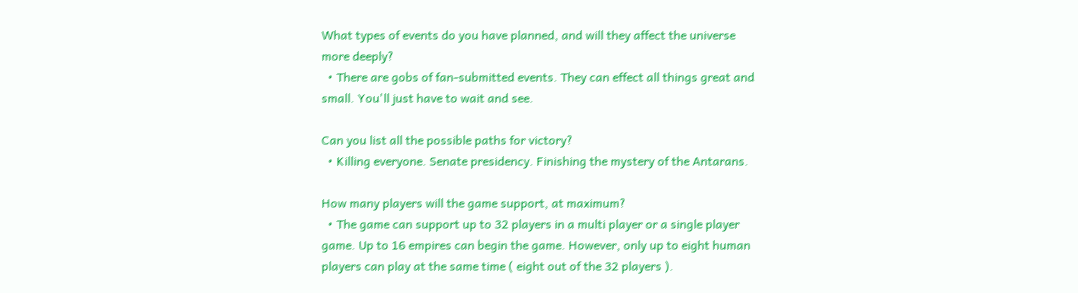What types of events do you have planned, and will they affect the universe more deeply?
  • There are gobs of fan-submitted events. They can effect all things great and small. You'll just have to wait and see.

Can you list all the possible paths for victory?
  • Killing everyone. Senate presidency. Finishing the mystery of the Antarans.

How many players will the game support, at maximum?
  • The game can support up to 32 players in a multi player or a single player game. Up to 16 empires can begin the game. However, only up to eight human players can play at the same time ( eight out of the 32 players ).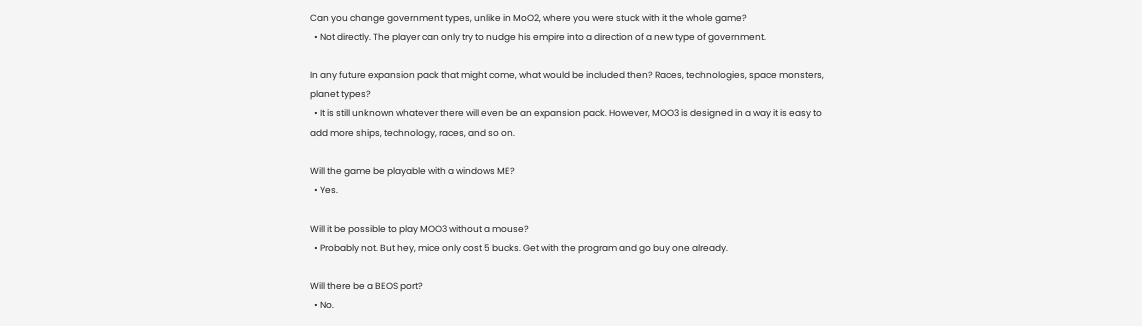Can you change government types, unlike in MoO2, where you were stuck with it the whole game?
  • Not directly. The player can only try to nudge his empire into a direction of a new type of government.

In any future expansion pack that might come, what would be included then? Races, technologies, space monsters, planet types?
  • It is still unknown whatever there will even be an expansion pack. However, MOO3 is designed in a way it is easy to add more ships, technology, races, and so on.

Will the game be playable with a windows ME?
  • Yes.

Will it be possible to play MOO3 without a mouse?
  • Probably not. But hey, mice only cost 5 bucks. Get with the program and go buy one already.

Will there be a BEOS port?
  • No.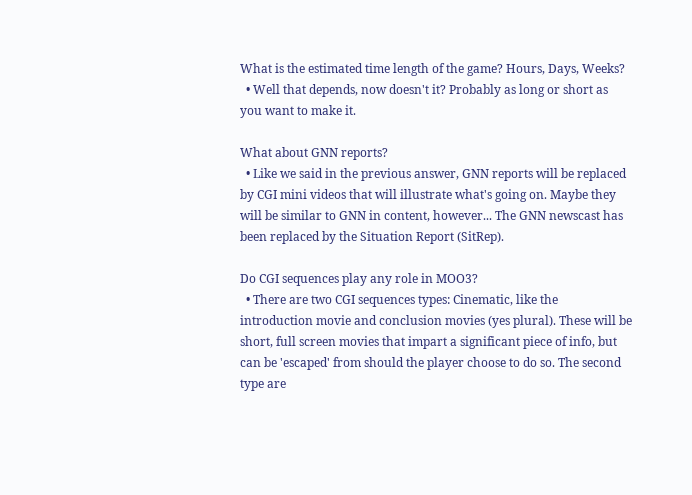What is the estimated time length of the game? Hours, Days, Weeks?
  • Well that depends, now doesn't it? Probably as long or short as you want to make it.

What about GNN reports?
  • Like we said in the previous answer, GNN reports will be replaced by CGI mini videos that will illustrate what's going on. Maybe they will be similar to GNN in content, however... The GNN newscast has been replaced by the Situation Report (SitRep).

Do CGI sequences play any role in MOO3?
  • There are two CGI sequences types: Cinematic, like the introduction movie and conclusion movies (yes plural). These will be short, full screen movies that impart a significant piece of info, but can be 'escaped' from should the player choose to do so. The second type are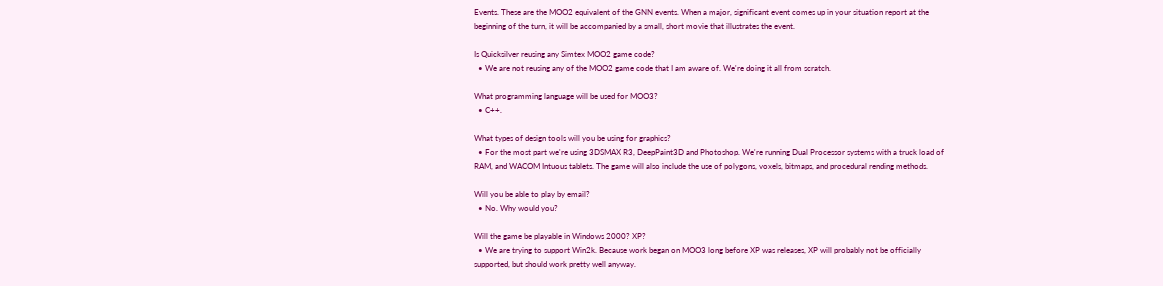Events. These are the MOO2 equivalent of the GNN events. When a major, significant event comes up in your situation report at the beginning of the turn, it will be accompanied by a small, short movie that illustrates the event.

Is Quicksilver reusing any Simtex MOO2 game code?
  • We are not reusing any of the MOO2 game code that I am aware of. We're doing it all from scratch.

What programming language will be used for MOO3?
  • C++.

What types of design tools will you be using for graphics?
  • For the most part we're using 3DSMAX R3, DeepPaint3D and Photoshop. We're running Dual Processor systems with a truck load of RAM, and WACOM Intuous tablets. The game will also include the use of polygons, voxels, bitmaps, and procedural rending methods.

Will you be able to play by email?
  • No. Why would you?

Will the game be playable in Windows 2000? XP?
  • We are trying to support Win2k. Because work began on MOO3 long before XP was releases, XP will probably not be officially supported, but should work pretty well anyway.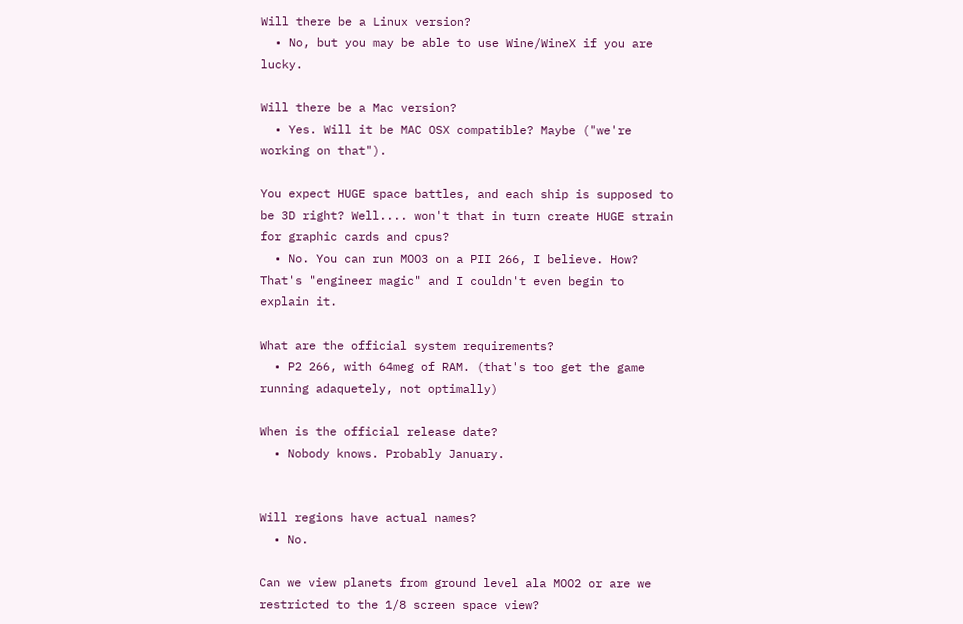Will there be a Linux version?
  • No, but you may be able to use Wine/WineX if you are lucky.

Will there be a Mac version?
  • Yes. Will it be MAC OSX compatible? Maybe ("we're working on that").

You expect HUGE space battles, and each ship is supposed to be 3D right? Well.... won't that in turn create HUGE strain for graphic cards and cpus?
  • No. You can run MOO3 on a PII 266, I believe. How? That's "engineer magic" and I couldn't even begin to explain it.

What are the official system requirements?
  • P2 266, with 64meg of RAM. (that's too get the game running adaquetely, not optimally)

When is the official release date?
  • Nobody knows. Probably January.


Will regions have actual names?
  • No.

Can we view planets from ground level ala MOO2 or are we restricted to the 1/8 screen space view?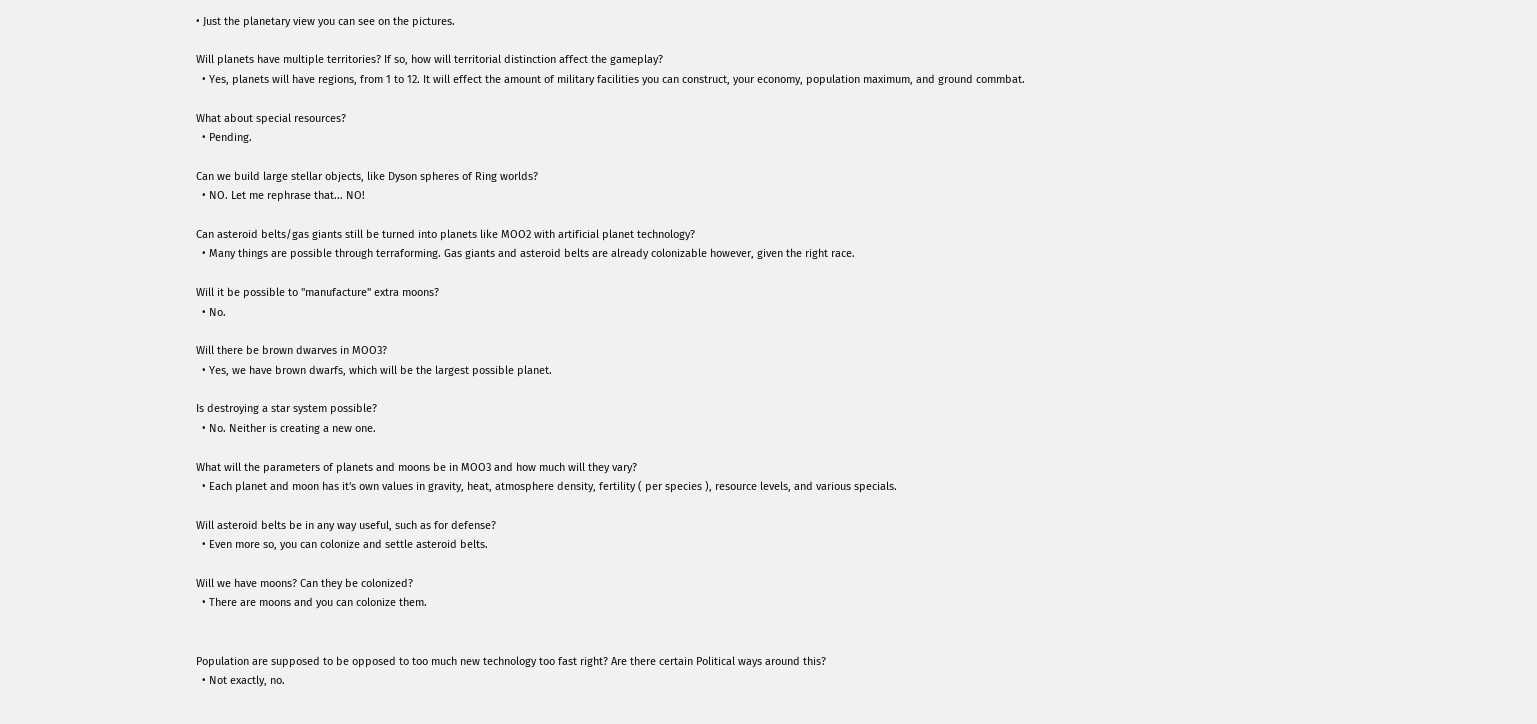• Just the planetary view you can see on the pictures.

Will planets have multiple territories? If so, how will territorial distinction affect the gameplay?
  • Yes, planets will have regions, from 1 to 12. It will effect the amount of military facilities you can construct, your economy, population maximum, and ground commbat.

What about special resources?
  • Pending.

Can we build large stellar objects, like Dyson spheres of Ring worlds?
  • NO. Let me rephrase that... NO!

Can asteroid belts/gas giants still be turned into planets like MOO2 with artificial planet technology?
  • Many things are possible through terraforming. Gas giants and asteroid belts are already colonizable however, given the right race.

Will it be possible to "manufacture" extra moons?
  • No.

Will there be brown dwarves in MOO3?
  • Yes, we have brown dwarfs, which will be the largest possible planet.

Is destroying a star system possible?
  • No. Neither is creating a new one.

What will the parameters of planets and moons be in MOO3 and how much will they vary?
  • Each planet and moon has it's own values in gravity, heat, atmosphere density, fertility ( per species ), resource levels, and various specials.

Will asteroid belts be in any way useful, such as for defense?
  • Even more so, you can colonize and settle asteroid belts.

Will we have moons? Can they be colonized?
  • There are moons and you can colonize them.


Population are supposed to be opposed to too much new technology too fast right? Are there certain Political ways around this?
  • Not exactly, no.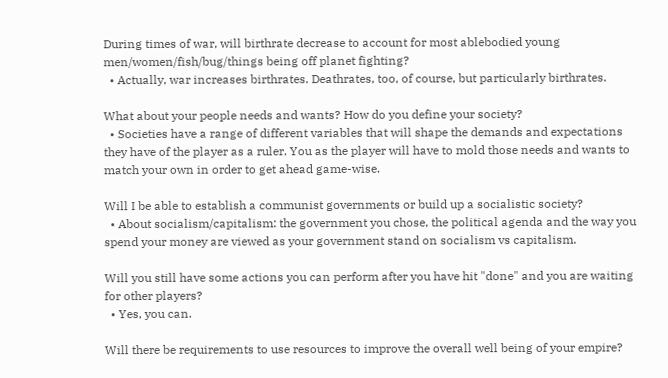During times of war, will birthrate decrease to account for most ablebodied young men/women/fish/bug/things being off planet fighting?
  • Actually, war increases birthrates. Deathrates, too, of course, but particularly birthrates.

What about your people needs and wants? How do you define your society?
  • Societies have a range of different variables that will shape the demands and expectations they have of the player as a ruler. You as the player will have to mold those needs and wants to match your own in order to get ahead game-wise.

Will I be able to establish a communist governments or build up a socialistic society?
  • About socialism/capitalism: the government you chose, the political agenda and the way you spend your money are viewed as your government stand on socialism vs capitalism.

Will you still have some actions you can perform after you have hit "done" and you are waiting for other players?
  • Yes, you can.

Will there be requirements to use resources to improve the overall well being of your empire?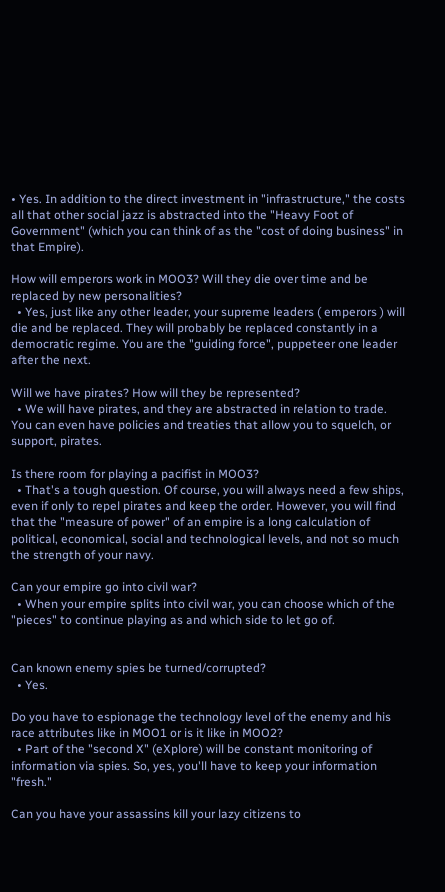• Yes. In addition to the direct investment in "infrastructure," the costs all that other social jazz is abstracted into the "Heavy Foot of Government" (which you can think of as the "cost of doing business" in that Empire).

How will emperors work in MOO3? Will they die over time and be replaced by new personalities?
  • Yes, just like any other leader, your supreme leaders ( emperors ) will die and be replaced. They will probably be replaced constantly in a democratic regime. You are the "guiding force", puppeteer one leader after the next.

Will we have pirates? How will they be represented?
  • We will have pirates, and they are abstracted in relation to trade. You can even have policies and treaties that allow you to squelch, or support, pirates.

Is there room for playing a pacifist in MOO3?
  • That's a tough question. Of course, you will always need a few ships, even if only to repel pirates and keep the order. However, you will find that the "measure of power" of an empire is a long calculation of political, economical, social and technological levels, and not so much the strength of your navy.

Can your empire go into civil war?
  • When your empire splits into civil war, you can choose which of the "pieces" to continue playing as and which side to let go of.


Can known enemy spies be turned/corrupted?
  • Yes.

Do you have to espionage the technology level of the enemy and his race attributes like in MOO1 or is it like in MOO2?
  • Part of the "second X" (eXplore) will be constant monitoring of information via spies. So, yes, you'll have to keep your information "fresh."

Can you have your assassins kill your lazy citizens to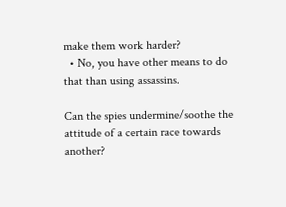make them work harder?
  • No, you have other means to do that than using assassins.

Can the spies undermine/soothe the attitude of a certain race towards another?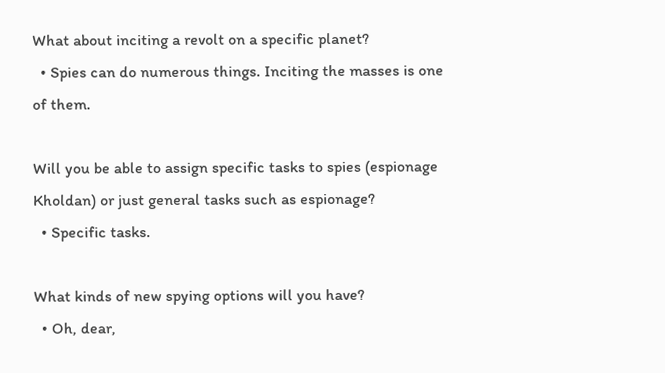What about inciting a revolt on a specific planet?
  • Spies can do numerous things. Inciting the masses is one of them.

Will you be able to assign specific tasks to spies (espionage Kholdan) or just general tasks such as espionage?
  • Specific tasks.

What kinds of new spying options will you have?
  • Oh, dear,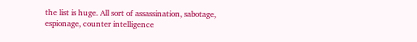the list is huge. All sort of assassination, sabotage, espionage, counter intelligence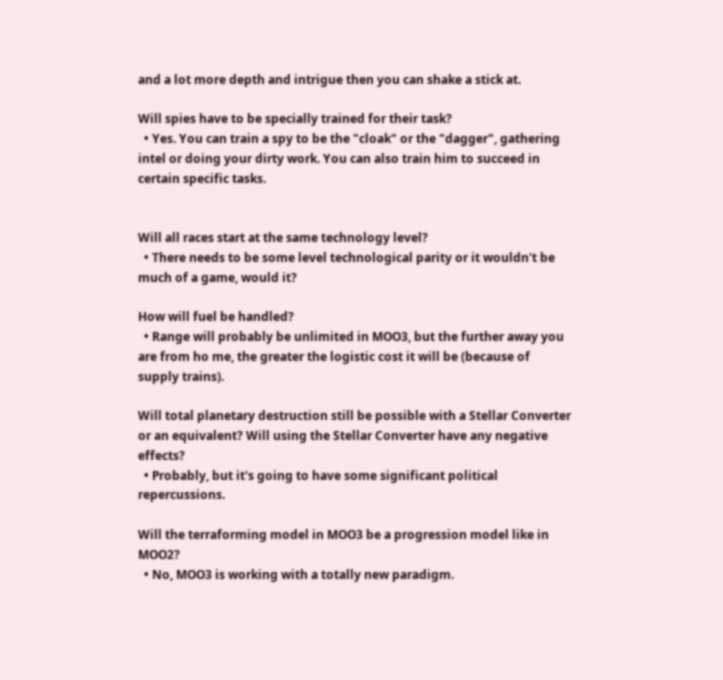and a lot more depth and intrigue then you can shake a stick at.

Will spies have to be specially trained for their task?
  • Yes. You can train a spy to be the "cloak" or the "dagger", gathering intel or doing your dirty work. You can also train him to succeed in certain specific tasks.


Will all races start at the same technology level?
  • There needs to be some level technological parity or it wouldn't be much of a game, would it?

How will fuel be handled?
  • Range will probably be unlimited in MOO3, but the further away you are from ho me, the greater the logistic cost it will be (because of supply trains).

Will total planetary destruction still be possible with a Stellar Converter or an equivalent? Will using the Stellar Converter have any negative effects?
  • Probably, but it's going to have some significant political repercussions.

Will the terraforming model in MOO3 be a progression model like in MOO2?
  • No, MOO3 is working with a totally new paradigm.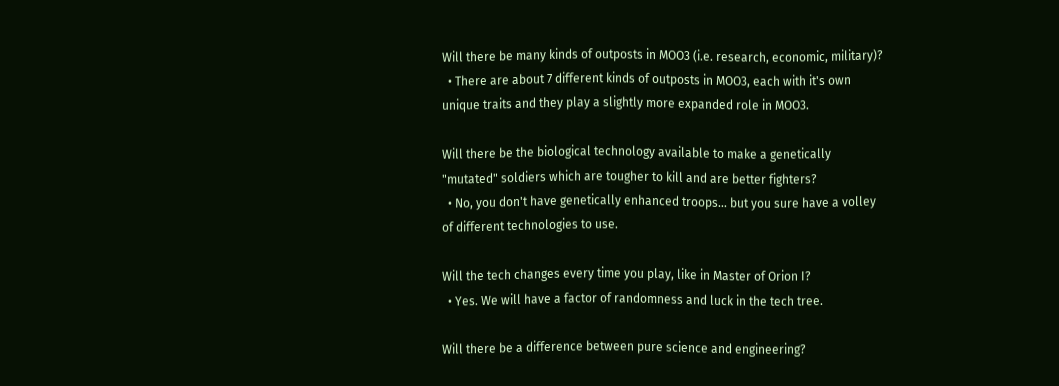Will there be many kinds of outposts in MOO3 (i.e. research, economic, military)?
  • There are about 7 different kinds of outposts in MOO3, each with it's own unique traits and they play a slightly more expanded role in MOO3.

Will there be the biological technology available to make a genetically "mutated" soldiers which are tougher to kill and are better fighters?
  • No, you don't have genetically enhanced troops... but you sure have a volley of different technologies to use.

Will the tech changes every time you play, like in Master of Orion I?
  • Yes. We will have a factor of randomness and luck in the tech tree.

Will there be a difference between pure science and engineering?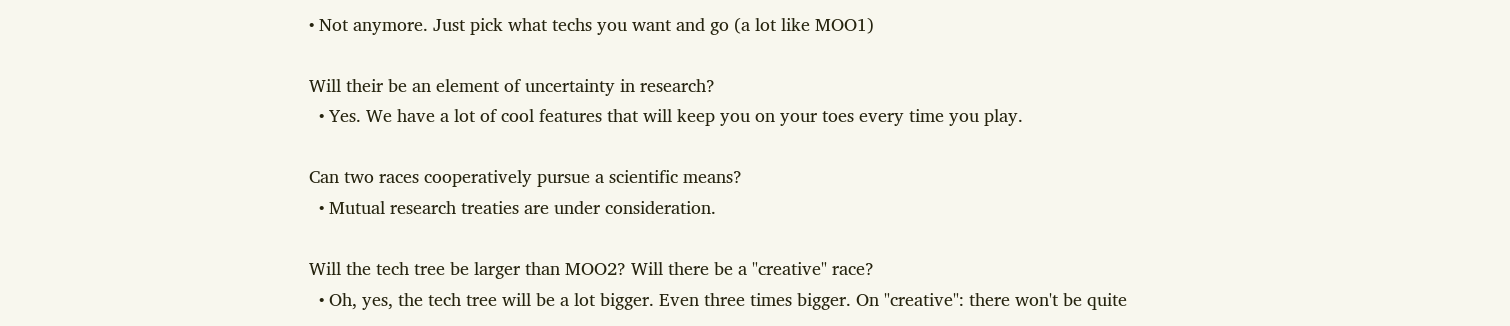• Not anymore. Just pick what techs you want and go (a lot like MOO1)

Will their be an element of uncertainty in research?
  • Yes. We have a lot of cool features that will keep you on your toes every time you play.

Can two races cooperatively pursue a scientific means?
  • Mutual research treaties are under consideration.

Will the tech tree be larger than MOO2? Will there be a "creative" race?
  • Oh, yes, the tech tree will be a lot bigger. Even three times bigger. On "creative": there won't be quite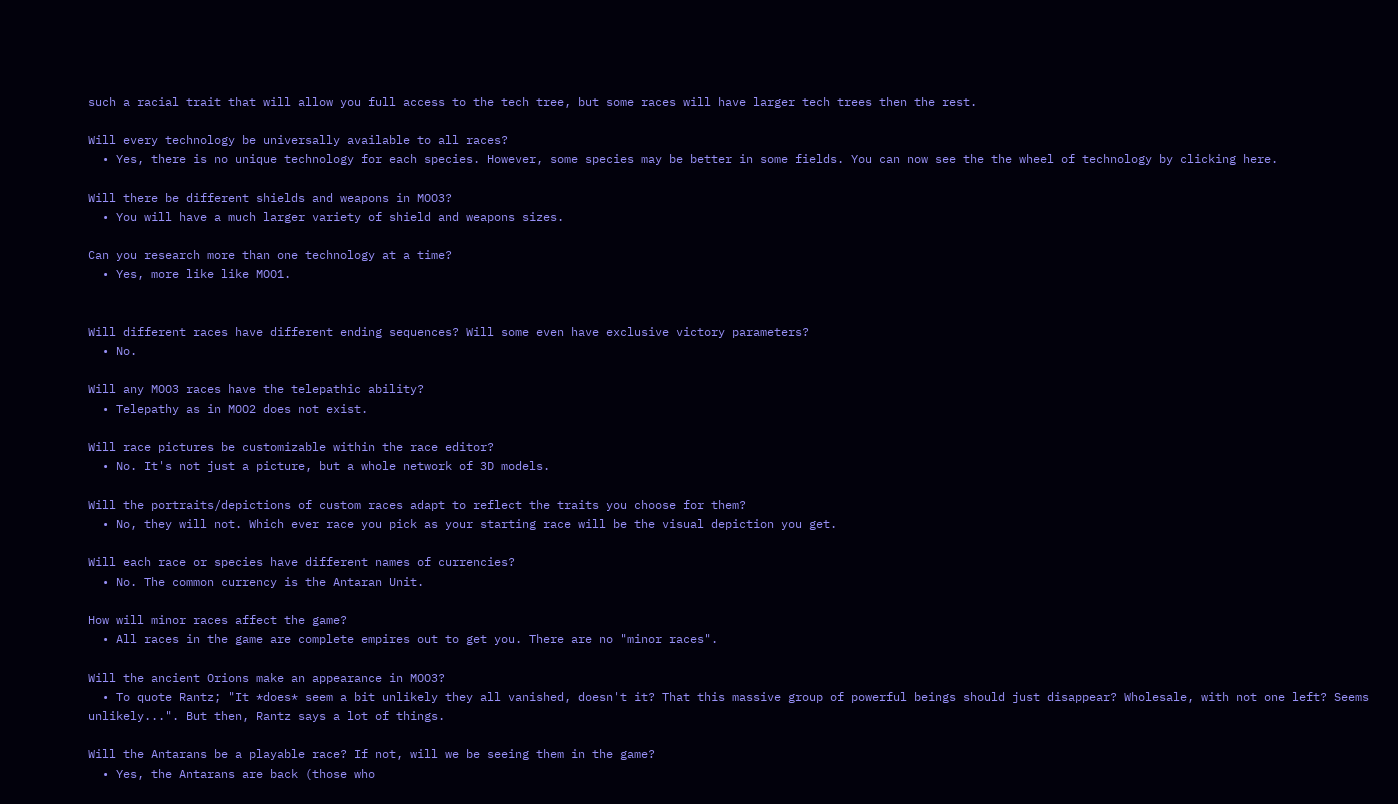such a racial trait that will allow you full access to the tech tree, but some races will have larger tech trees then the rest.

Will every technology be universally available to all races?
  • Yes, there is no unique technology for each species. However, some species may be better in some fields. You can now see the the wheel of technology by clicking here.

Will there be different shields and weapons in MOO3?
  • You will have a much larger variety of shield and weapons sizes.

Can you research more than one technology at a time?
  • Yes, more like like MOO1.


Will different races have different ending sequences? Will some even have exclusive victory parameters?
  • No.

Will any MOO3 races have the telepathic ability?
  • Telepathy as in MOO2 does not exist.

Will race pictures be customizable within the race editor?
  • No. It's not just a picture, but a whole network of 3D models.

Will the portraits/depictions of custom races adapt to reflect the traits you choose for them?
  • No, they will not. Which ever race you pick as your starting race will be the visual depiction you get.

Will each race or species have different names of currencies?
  • No. The common currency is the Antaran Unit.

How will minor races affect the game?
  • All races in the game are complete empires out to get you. There are no "minor races".

Will the ancient Orions make an appearance in MOO3?
  • To quote Rantz; "It *does* seem a bit unlikely they all vanished, doesn't it? That this massive group of powerful beings should just disappear? Wholesale, with not one left? Seems unlikely...". But then, Rantz says a lot of things.

Will the Antarans be a playable race? If not, will we be seeing them in the game?
  • Yes, the Antarans are back (those who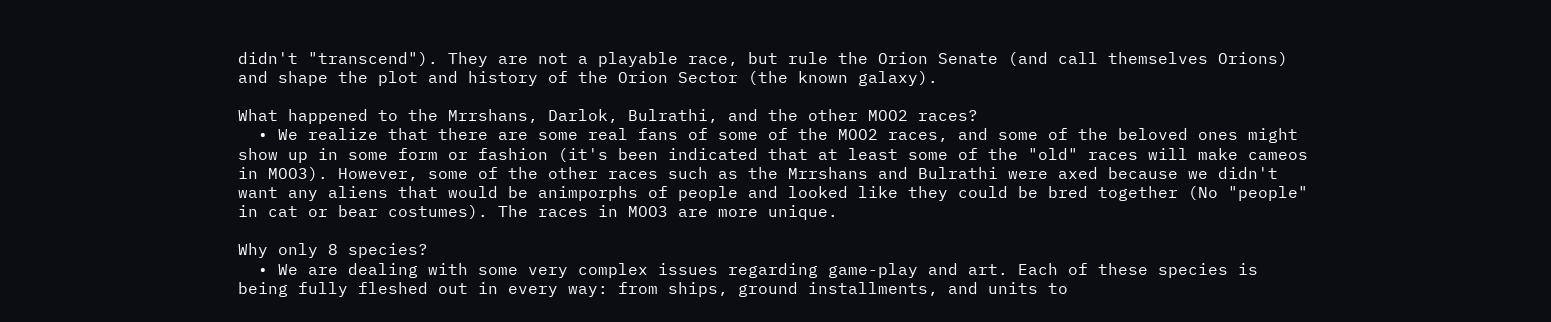didn't "transcend"). They are not a playable race, but rule the Orion Senate (and call themselves Orions) and shape the plot and history of the Orion Sector (the known galaxy).

What happened to the Mrrshans, Darlok, Bulrathi, and the other MOO2 races?
  • We realize that there are some real fans of some of the MOO2 races, and some of the beloved ones might show up in some form or fashion (it's been indicated that at least some of the "old" races will make cameos in MOO3). However, some of the other races such as the Mrrshans and Bulrathi were axed because we didn't want any aliens that would be animporphs of people and looked like they could be bred together (No "people" in cat or bear costumes). The races in MOO3 are more unique.

Why only 8 species?
  • We are dealing with some very complex issues regarding game-play and art. Each of these species is being fully fleshed out in every way: from ships, ground installments, and units to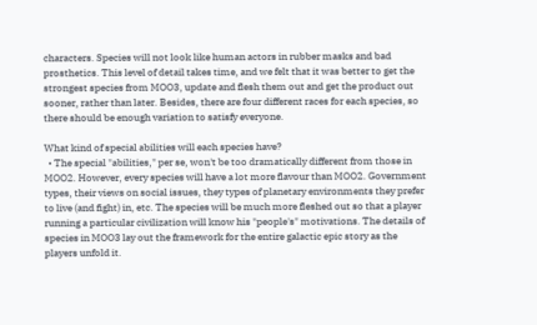characters. Species will not look like human actors in rubber masks and bad prosthetics. This level of detail takes time, and we felt that it was better to get the strongest species from MOO3, update and flesh them out and get the product out sooner, rather than later. Besides, there are four different races for each species, so there should be enough variation to satisfy everyone.

What kind of special abilities will each species have?
  • The special "abilities," per se, won't be too dramatically different from those in MOO2. However, every species will have a lot more flavour than MOO2. Government types, their views on social issues, they types of planetary environments they prefer to live (and fight) in, etc. The species will be much more fleshed out so that a player running a particular civilization will know his "people's" motivations. The details of species in MOO3 lay out the framework for the entire galactic epic story as the players unfold it.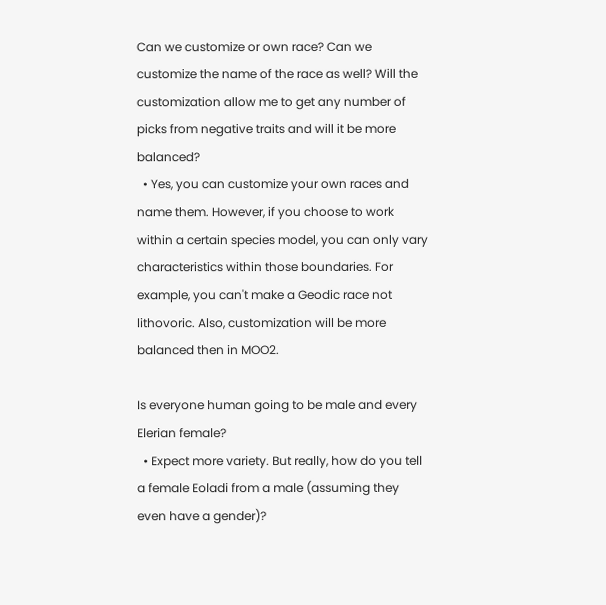Can we customize or own race? Can we customize the name of the race as well? Will the customization allow me to get any number of picks from negative traits and will it be more balanced?
  • Yes, you can customize your own races and name them. However, if you choose to work within a certain species model, you can only vary characteristics within those boundaries. For example, you can't make a Geodic race not lithovoric. Also, customization will be more balanced then in MOO2.

Is everyone human going to be male and every Elerian female?
  • Expect more variety. But really, how do you tell a female Eoladi from a male (assuming they even have a gender)?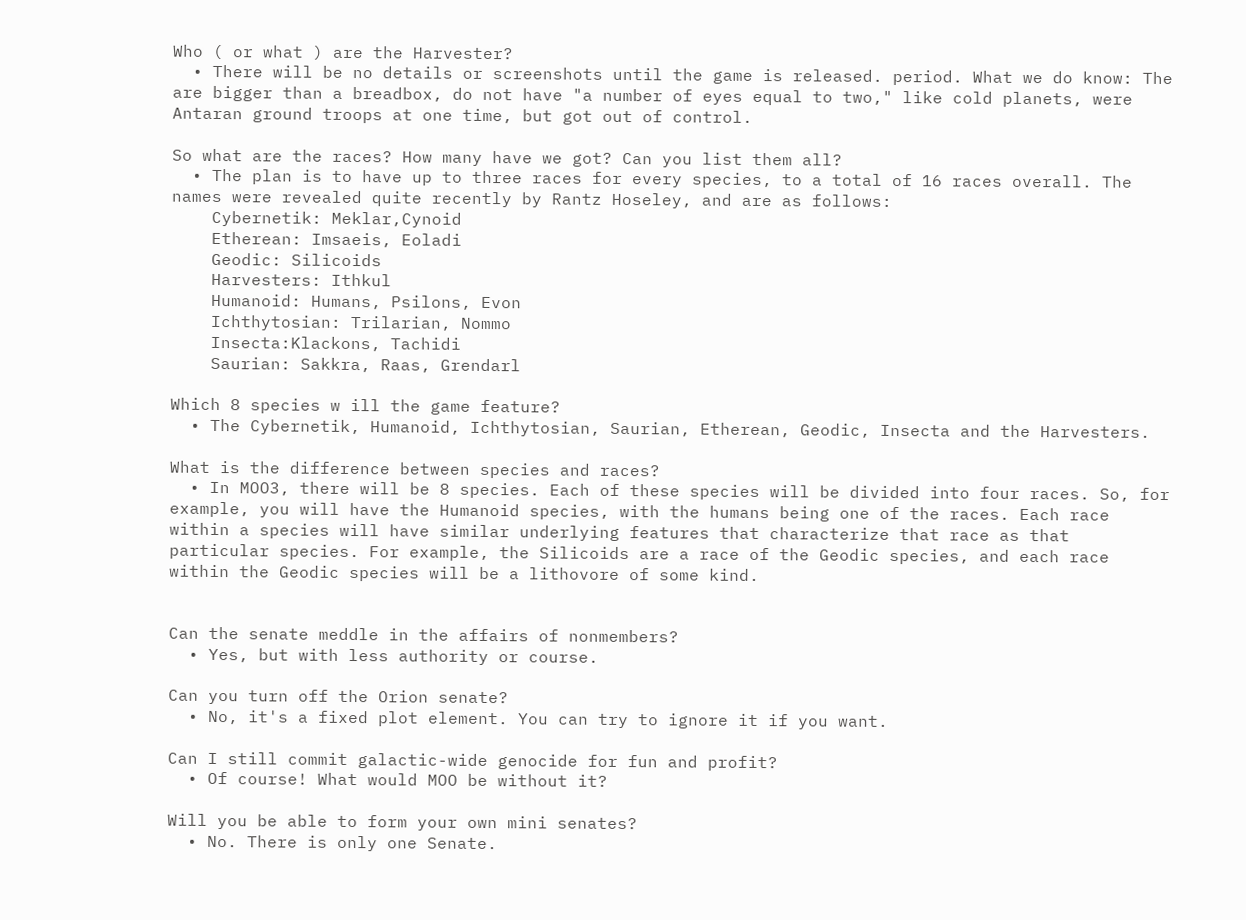Who ( or what ) are the Harvester?
  • There will be no details or screenshots until the game is released. period. What we do know: The are bigger than a breadbox, do not have "a number of eyes equal to two," like cold planets, were Antaran ground troops at one time, but got out of control.

So what are the races? How many have we got? Can you list them all?
  • The plan is to have up to three races for every species, to a total of 16 races overall. The names were revealed quite recently by Rantz Hoseley, and are as follows:
    Cybernetik: Meklar,Cynoid
    Etherean: Imsaeis, Eoladi
    Geodic: Silicoids
    Harvesters: Ithkul
    Humanoid: Humans, Psilons, Evon
    Ichthytosian: Trilarian, Nommo
    Insecta:Klackons, Tachidi
    Saurian: Sakkra, Raas, Grendarl

Which 8 species w ill the game feature?
  • The Cybernetik, Humanoid, Ichthytosian, Saurian, Etherean, Geodic, Insecta and the Harvesters.

What is the difference between species and races?
  • In MOO3, there will be 8 species. Each of these species will be divided into four races. So, for example, you will have the Humanoid species, with the humans being one of the races. Each race within a species will have similar underlying features that characterize that race as that particular species. For example, the Silicoids are a race of the Geodic species, and each race within the Geodic species will be a lithovore of some kind.


Can the senate meddle in the affairs of nonmembers?
  • Yes, but with less authority or course.

Can you turn off the Orion senate?
  • No, it's a fixed plot element. You can try to ignore it if you want.

Can I still commit galactic-wide genocide for fun and profit?
  • Of course! What would MOO be without it?

Will you be able to form your own mini senates?
  • No. There is only one Senate.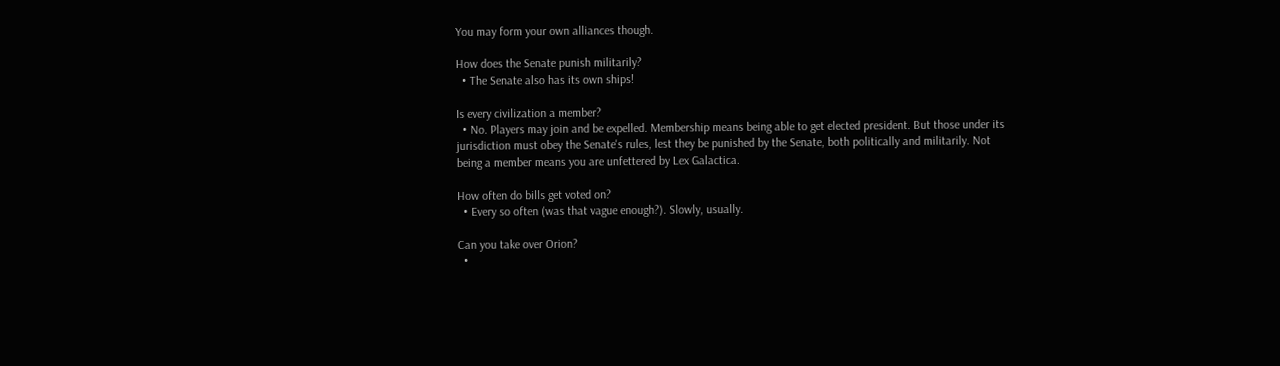You may form your own alliances though.

How does the Senate punish militarily?
  • The Senate also has its own ships!

Is every civilization a member?
  • No. Players may join and be expelled. Membership means being able to get elected president. But those under its jurisdiction must obey the Senate's rules, lest they be punished by the Senate, both politically and militarily. Not being a member means you are unfettered by Lex Galactica.

How often do bills get voted on?
  • Every so often (was that vague enough?). Slowly, usually.

Can you take over Orion?
  •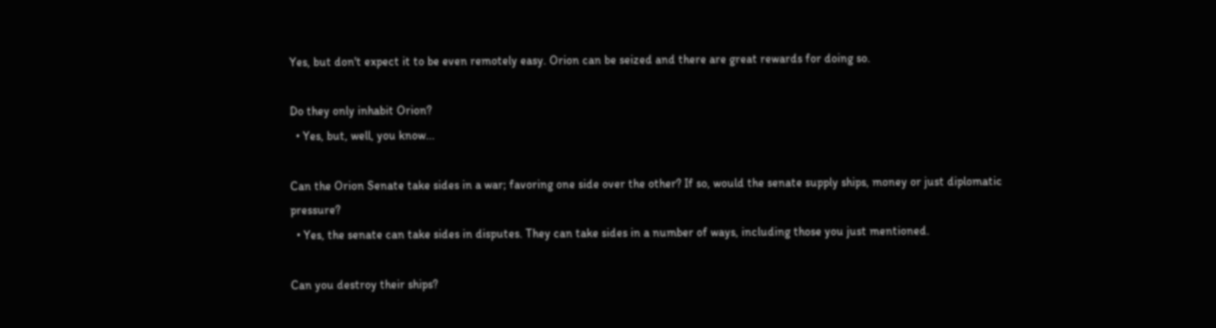Yes, but don't expect it to be even remotely easy. Orion can be seized and there are great rewards for doing so.

Do they only inhabit Orion?
  • Yes, but, well, you know...

Can the Orion Senate take sides in a war; favoring one side over the other? If so, would the senate supply ships, money or just diplomatic pressure?
  • Yes, the senate can take sides in disputes. They can take sides in a number of ways, including those you just mentioned.

Can you destroy their ships?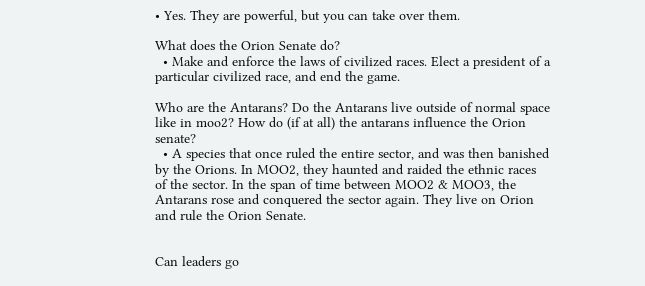• Yes. They are powerful, but you can take over them.

What does the Orion Senate do?
  • Make and enforce the laws of civilized races. Elect a president of a particular civilized race, and end the game.

Who are the Antarans? Do the Antarans live outside of normal space like in moo2? How do (if at all) the antarans influence the Orion senate?
  • A species that once ruled the entire sector, and was then banished by the Orions. In MOO2, they haunted and raided the ethnic races of the sector. In the span of time between MOO2 & MOO3, the Antarans rose and conquered the sector again. They live on Orion and rule the Orion Senate.


Can leaders go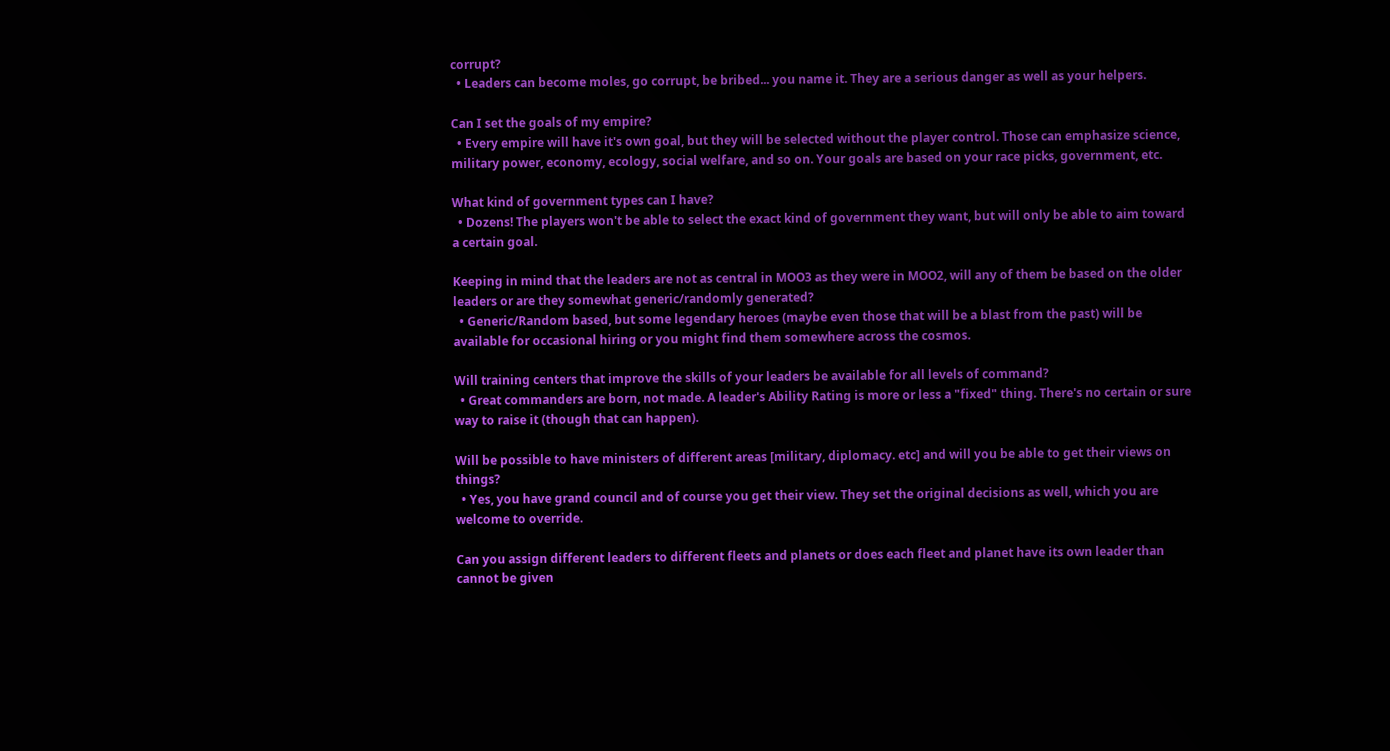corrupt?
  • Leaders can become moles, go corrupt, be bribed... you name it. They are a serious danger as well as your helpers.

Can I set the goals of my empire?
  • Every empire will have it's own goal, but they will be selected without the player control. Those can emphasize science, military power, economy, ecology, social welfare, and so on. Your goals are based on your race picks, government, etc.

What kind of government types can I have?
  • Dozens! The players won't be able to select the exact kind of government they want, but will only be able to aim toward a certain goal.

Keeping in mind that the leaders are not as central in MOO3 as they were in MOO2, will any of them be based on the older leaders or are they somewhat generic/randomly generated?
  • Generic/Random based, but some legendary heroes (maybe even those that will be a blast from the past) will be available for occasional hiring or you might find them somewhere across the cosmos.

Will training centers that improve the skills of your leaders be available for all levels of command?
  • Great commanders are born, not made. A leader's Ability Rating is more or less a "fixed" thing. There's no certain or sure way to raise it (though that can happen).

Will be possible to have ministers of different areas [military, diplomacy. etc] and will you be able to get their views on things?
  • Yes, you have grand council and of course you get their view. They set the original decisions as well, which you are welcome to override.

Can you assign different leaders to different fleets and planets or does each fleet and planet have its own leader than cannot be given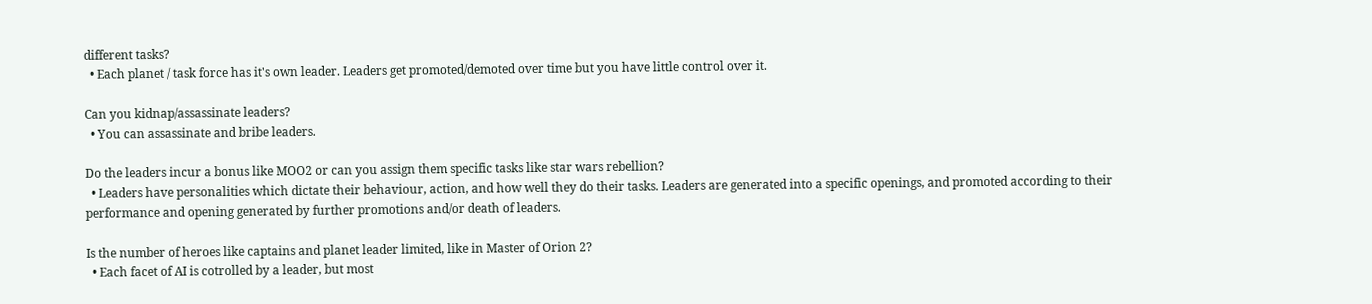different tasks?
  • Each planet / task force has it's own leader. Leaders get promoted/demoted over time but you have little control over it.

Can you kidnap/assassinate leaders?
  • You can assassinate and bribe leaders.

Do the leaders incur a bonus like MOO2 or can you assign them specific tasks like star wars rebellion?
  • Leaders have personalities which dictate their behaviour, action, and how well they do their tasks. Leaders are generated into a specific openings, and promoted according to their performance and opening generated by further promotions and/or death of leaders.

Is the number of heroes like captains and planet leader limited, like in Master of Orion 2?
  • Each facet of AI is cotrolled by a leader, but most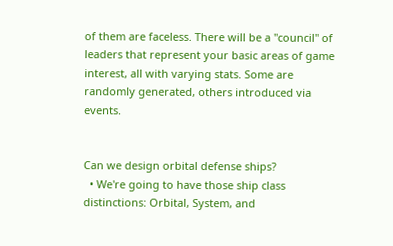of them are faceless. There will be a "council" of leaders that represent your basic areas of game interest, all with varying stats. Some are randomly generated, others introduced via events.


Can we design orbital defense ships?
  • We're going to have those ship class distinctions: Orbital, System, and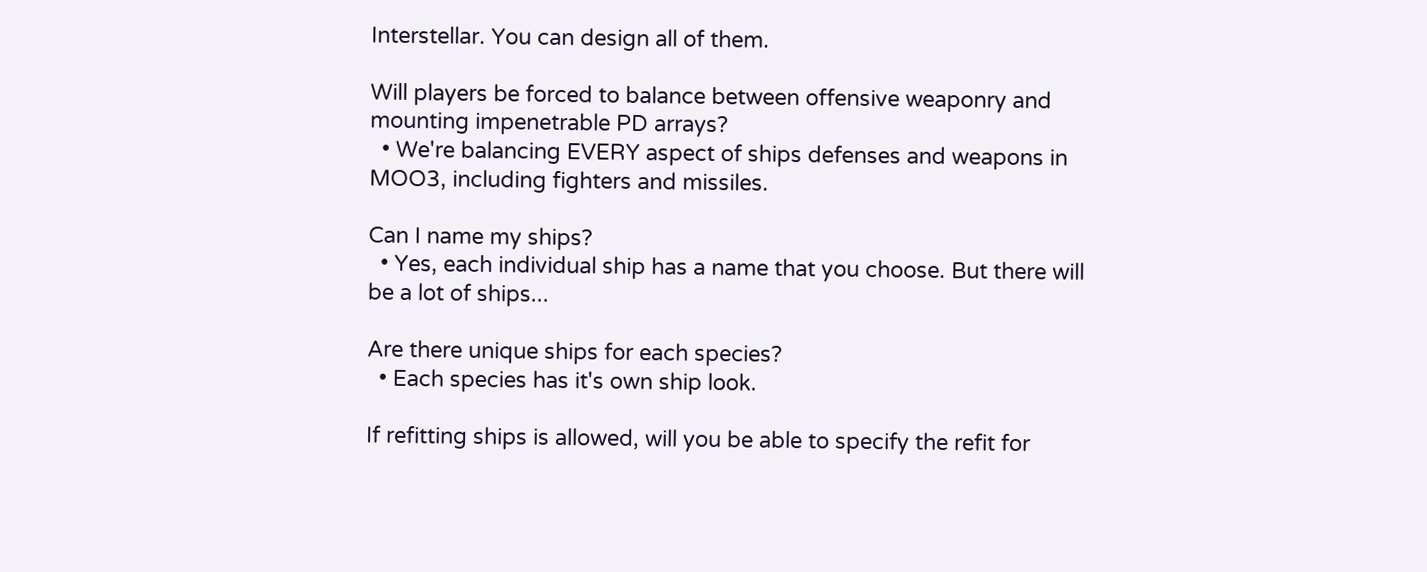Interstellar. You can design all of them.

Will players be forced to balance between offensive weaponry and mounting impenetrable PD arrays?
  • We're balancing EVERY aspect of ships defenses and weapons in MOO3, including fighters and missiles.

Can I name my ships?
  • Yes, each individual ship has a name that you choose. But there will be a lot of ships...

Are there unique ships for each species?
  • Each species has it's own ship look.

If refitting ships is allowed, will you be able to specify the refit for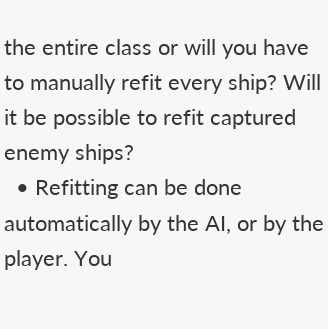the entire class or will you have to manually refit every ship? Will it be possible to refit captured enemy ships?
  • Refitting can be done automatically by the AI, or by the player. You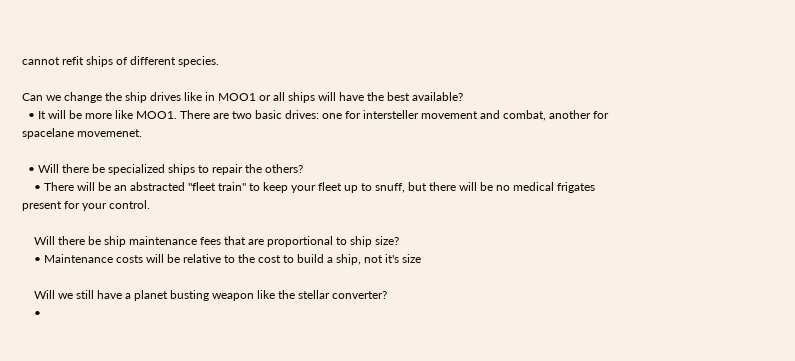cannot refit ships of different species.

Can we change the ship drives like in MOO1 or all ships will have the best available?
  • It will be more like MOO1. There are two basic drives: one for intersteller movement and combat, another for spacelane movemenet.

  • Will there be specialized ships to repair the others?
    • There will be an abstracted "fleet train" to keep your fleet up to snuff, but there will be no medical frigates present for your control.

    Will there be ship maintenance fees that are proportional to ship size?
    • Maintenance costs will be relative to the cost to build a ship, not it's size

    Will we still have a planet busting weapon like the stellar converter?
    •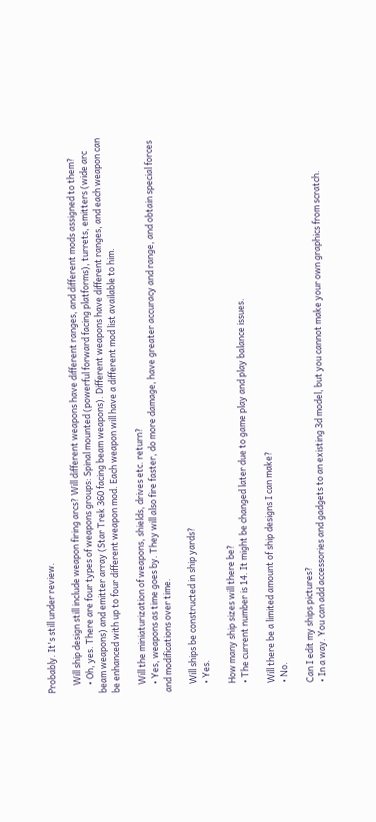Probably. It's still under review.

    Will ship design still include weapon firing arcs? Will different weapons have different ranges, and different mods assigned to them?
    • Oh, yes. There are four types of weapons groups: Spinal mounted (powerful forward facing platforms), turrets, emitters (wide arc beam weapons) and emitter array (Star Trek 360 facing beam weapons). Different weapons have different ranges, and each weapon can be enhanced with up to four different weapon mod. Each weapon will have a different mod list available to him.

    Will the miniaturization of weapons, shields, drives etc. return?
    • Yes, weapons as time goes by. They will also fire faster, do more damage, have greater accuracy and range, and obtain special forces and modifications over time.

    Will ships be constructed in ship yards?
    • Yes.

    How many ship sizes will there be?
    • The current number is 14. It might be changed later due to game play and play balance issues.

    Will there be a limited amount of ship designs I can make?
    • No.

    Can I edit my ships pictures?
    • In a way. You can add accessories and gadgets to an existing 3d model, but you cannot make your own graphics from scratch.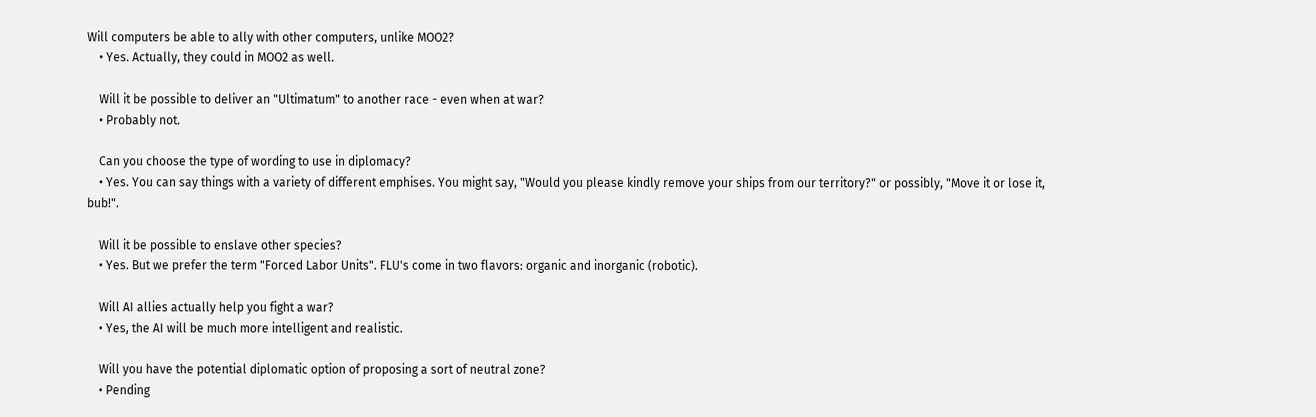Will computers be able to ally with other computers, unlike MOO2?
    • Yes. Actually, they could in MOO2 as well.

    Will it be possible to deliver an "Ultimatum" to another race - even when at war?
    • Probably not.

    Can you choose the type of wording to use in diplomacy?
    • Yes. You can say things with a variety of different emphises. You might say, "Would you please kindly remove your ships from our territory?" or possibly, "Move it or lose it, bub!".

    Will it be possible to enslave other species?
    • Yes. But we prefer the term "Forced Labor Units". FLU's come in two flavors: organic and inorganic (robotic).

    Will AI allies actually help you fight a war?
    • Yes, the AI will be much more intelligent and realistic.

    Will you have the potential diplomatic option of proposing a sort of neutral zone?
    • Pending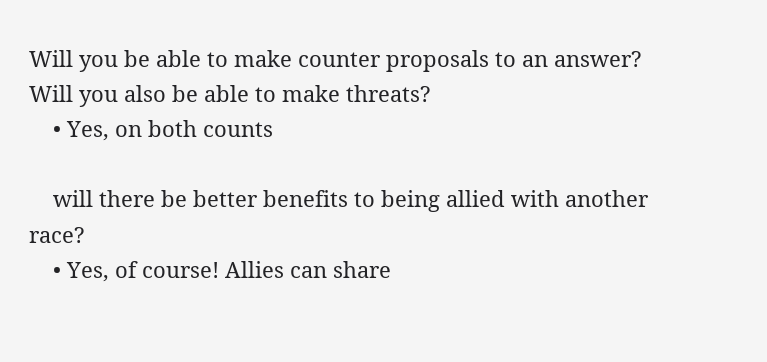Will you be able to make counter proposals to an answer? Will you also be able to make threats?
    • Yes, on both counts

    will there be better benefits to being allied with another race?
    • Yes, of course! Allies can share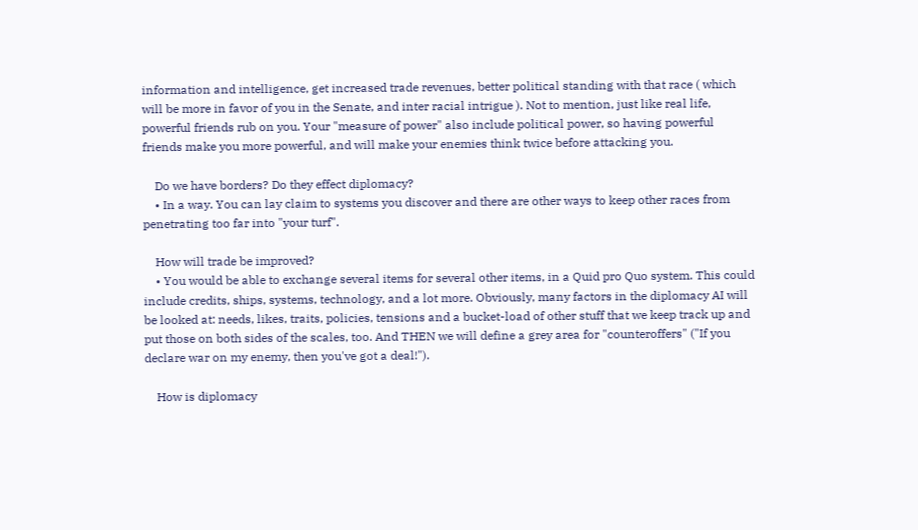information and intelligence, get increased trade revenues, better political standing with that race ( which will be more in favor of you in the Senate, and inter racial intrigue ). Not to mention, just like real life, powerful friends rub on you. Your "measure of power" also include political power, so having powerful friends make you more powerful, and will make your enemies think twice before attacking you.

    Do we have borders? Do they effect diplomacy?
    • In a way. You can lay claim to systems you discover and there are other ways to keep other races from penetrating too far into "your turf".

    How will trade be improved?
    • You would be able to exchange several items for several other items, in a Quid pro Quo system. This could include credits, ships, systems, technology, and a lot more. Obviously, many factors in the diplomacy AI will be looked at: needs, likes, traits, policies, tensions and a bucket-load of other stuff that we keep track up and put those on both sides of the scales, too. And THEN we will define a grey area for "counteroffers" ("If you declare war on my enemy, then you've got a deal!").

    How is diplomacy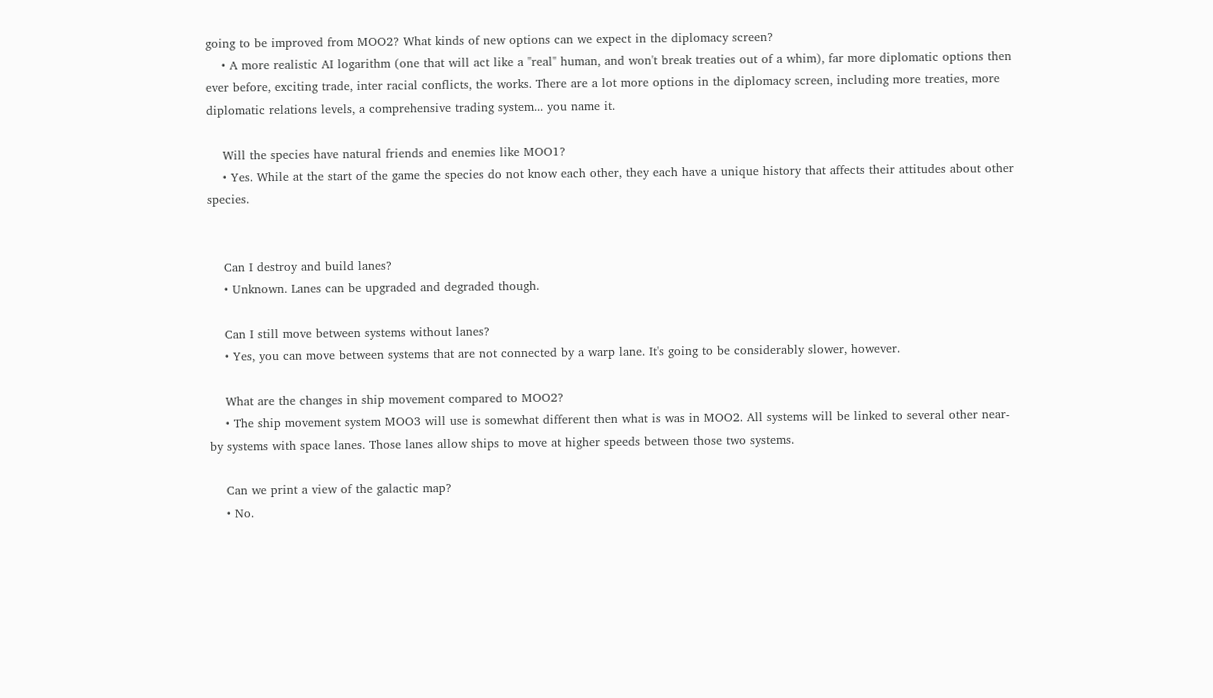going to be improved from MOO2? What kinds of new options can we expect in the diplomacy screen?
    • A more realistic AI logarithm (one that will act like a "real" human, and won't break treaties out of a whim), far more diplomatic options then ever before, exciting trade, inter racial conflicts, the works. There are a lot more options in the diplomacy screen, including more treaties, more diplomatic relations levels, a comprehensive trading system... you name it.

    Will the species have natural friends and enemies like MOO1?
    • Yes. While at the start of the game the species do not know each other, they each have a unique history that affects their attitudes about other species.


    Can I destroy and build lanes?
    • Unknown. Lanes can be upgraded and degraded though.

    Can I still move between systems without lanes?
    • Yes, you can move between systems that are not connected by a warp lane. It's going to be considerably slower, however.

    What are the changes in ship movement compared to MOO2?
    • The ship movement system MOO3 will use is somewhat different then what is was in MOO2. All systems will be linked to several other near-by systems with space lanes. Those lanes allow ships to move at higher speeds between those two systems.

    Can we print a view of the galactic map?
    • No.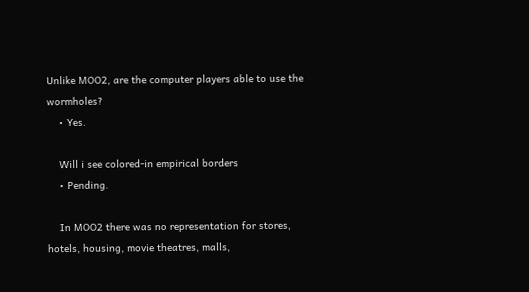Unlike MOO2, are the computer players able to use the wormholes?
    • Yes.

    Will i see colored-in empirical borders
    • Pending.

    In MOO2 there was no representation for stores, hotels, housing, movie theatres, malls,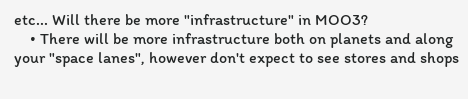etc... Will there be more "infrastructure" in MOO3?
    • There will be more infrastructure both on planets and along your "space lanes", however don't expect to see stores and shops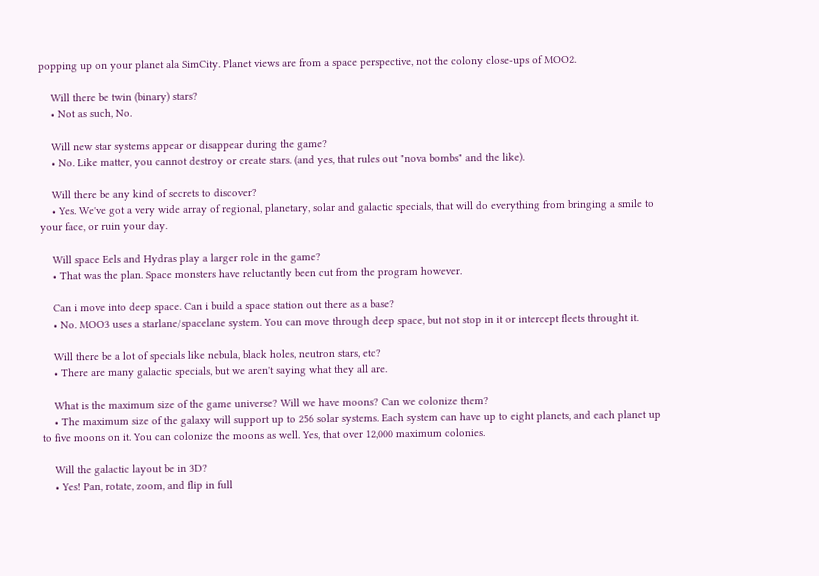popping up on your planet ala SimCity. Planet views are from a space perspective, not the colony close-ups of MOO2.

    Will there be twin (binary) stars?
    • Not as such, No.

    Will new star systems appear or disappear during the game?
    • No. Like matter, you cannot destroy or create stars. (and yes, that rules out "nova bombs" and the like).

    Will there be any kind of secrets to discover?
    • Yes. We've got a very wide array of regional, planetary, solar and galactic specials, that will do everything from bringing a smile to your face, or ruin your day.

    Will space Eels and Hydras play a larger role in the game?
    • That was the plan. Space monsters have reluctantly been cut from the program however.

    Can i move into deep space. Can i build a space station out there as a base?
    • No. MOO3 uses a starlane/spacelane system. You can move through deep space, but not stop in it or intercept fleets throught it.

    Will there be a lot of specials like nebula, black holes, neutron stars, etc?
    • There are many galactic specials, but we aren't saying what they all are.

    What is the maximum size of the game universe? Will we have moons? Can we colonize them?
    • The maximum size of the galaxy will support up to 256 solar systems. Each system can have up to eight planets, and each planet up to five moons on it. You can colonize the moons as well. Yes, that over 12,000 maximum colonies.

    Will the galactic layout be in 3D?
    • Yes! Pan, rotate, zoom, and flip in full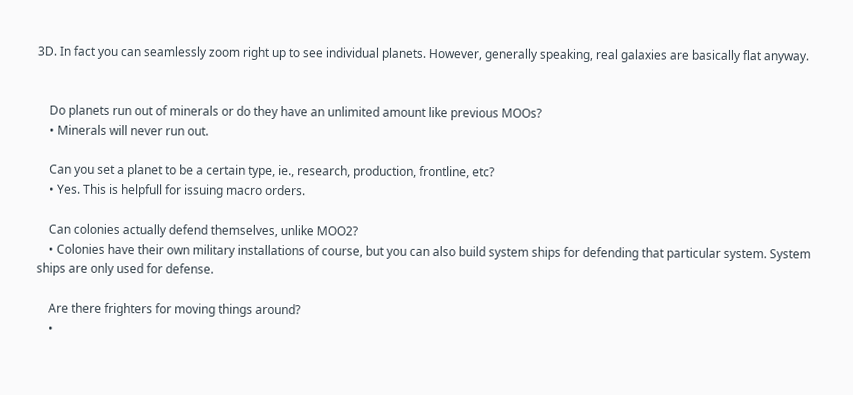3D. In fact you can seamlessly zoom right up to see individual planets. However, generally speaking, real galaxies are basically flat anyway.


    Do planets run out of minerals or do they have an unlimited amount like previous MOOs?
    • Minerals will never run out.

    Can you set a planet to be a certain type, ie., research, production, frontline, etc?
    • Yes. This is helpfull for issuing macro orders.

    Can colonies actually defend themselves, unlike MOO2?
    • Colonies have their own military installations of course, but you can also build system ships for defending that particular system. System ships are only used for defense.

    Are there frighters for moving things around?
    •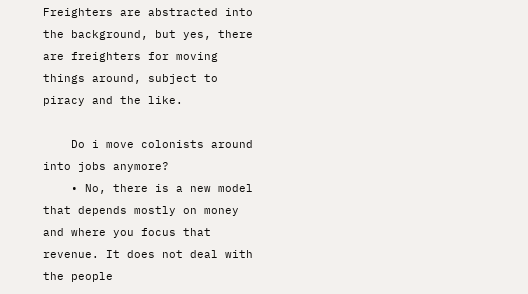Freighters are abstracted into the background, but yes, there are freighters for moving things around, subject to piracy and the like.

    Do i move colonists around into jobs anymore?
    • No, there is a new model that depends mostly on money and where you focus that revenue. It does not deal with the people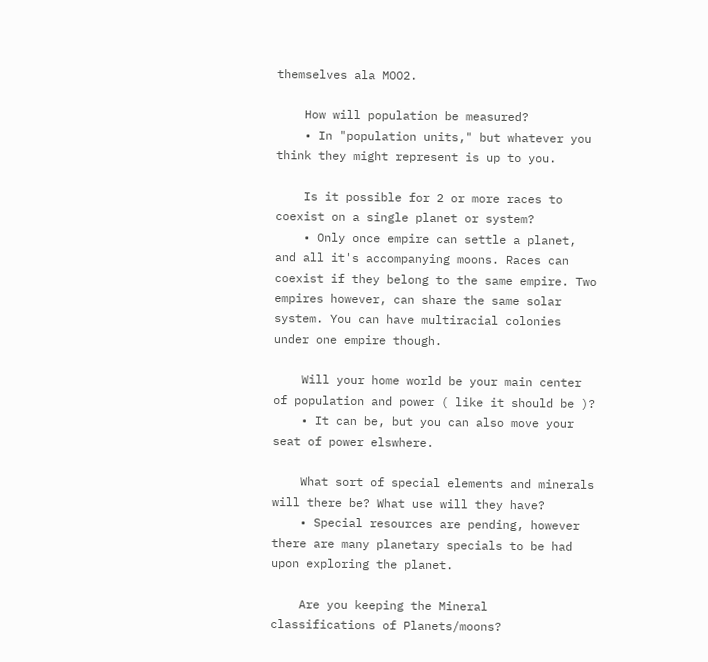themselves ala MOO2.

    How will population be measured?
    • In "population units," but whatever you think they might represent is up to you.

    Is it possible for 2 or more races to coexist on a single planet or system?
    • Only once empire can settle a planet, and all it's accompanying moons. Races can coexist if they belong to the same empire. Two empires however, can share the same solar system. You can have multiracial colonies under one empire though.

    Will your home world be your main center of population and power ( like it should be )?
    • It can be, but you can also move your seat of power elswhere.

    What sort of special elements and minerals will there be? What use will they have?
    • Special resources are pending, however there are many planetary specials to be had upon exploring the planet.

    Are you keeping the Mineral classifications of Planets/moons?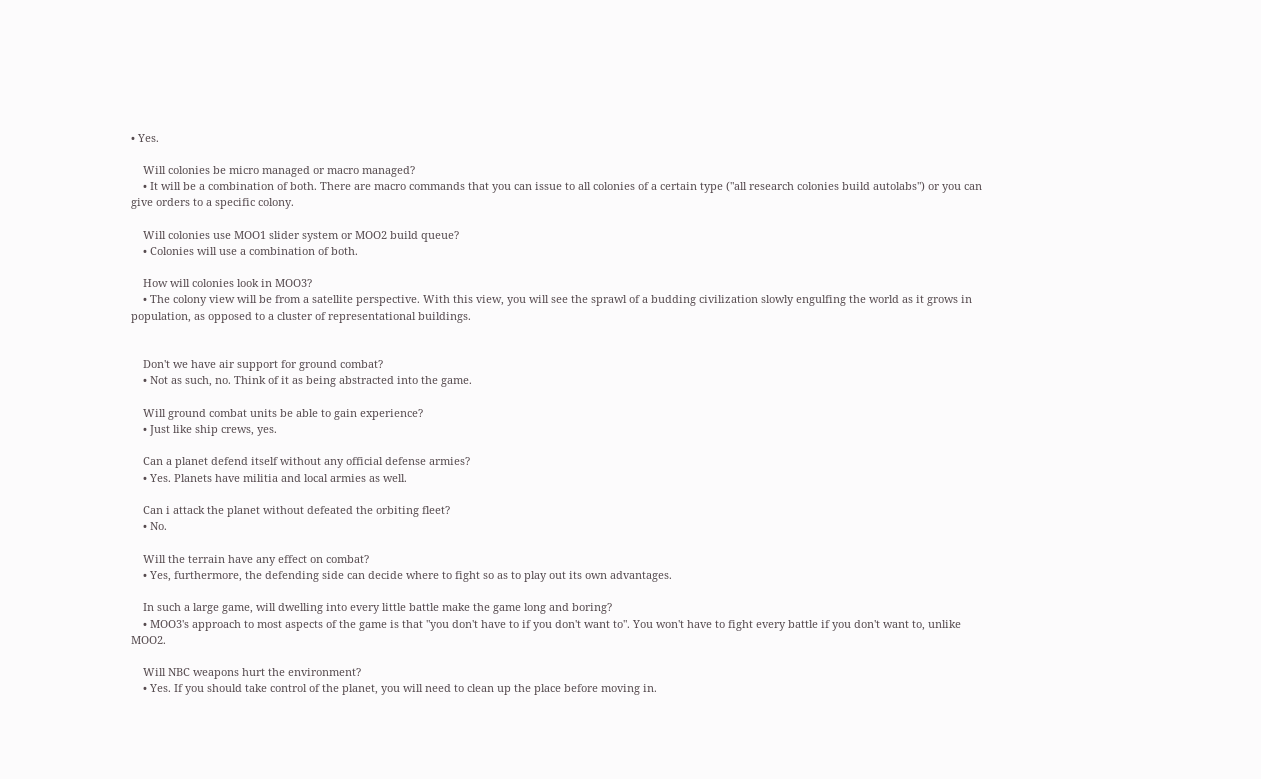• Yes.

    Will colonies be micro managed or macro managed?
    • It will be a combination of both. There are macro commands that you can issue to all colonies of a certain type ("all research colonies build autolabs") or you can give orders to a specific colony.

    Will colonies use MOO1 slider system or MOO2 build queue?
    • Colonies will use a combination of both.

    How will colonies look in MOO3?
    • The colony view will be from a satellite perspective. With this view, you will see the sprawl of a budding civilization slowly engulfing the world as it grows in population, as opposed to a cluster of representational buildings.


    Don't we have air support for ground combat?
    • Not as such, no. Think of it as being abstracted into the game.

    Will ground combat units be able to gain experience?
    • Just like ship crews, yes.

    Can a planet defend itself without any official defense armies?
    • Yes. Planets have militia and local armies as well.

    Can i attack the planet without defeated the orbiting fleet?
    • No.

    Will the terrain have any effect on combat?
    • Yes, furthermore, the defending side can decide where to fight so as to play out its own advantages.

    In such a large game, will dwelling into every little battle make the game long and boring?
    • MOO3's approach to most aspects of the game is that "you don't have to if you don't want to". You won't have to fight every battle if you don't want to, unlike MOO2.

    Will NBC weapons hurt the environment?
    • Yes. If you should take control of the planet, you will need to clean up the place before moving in.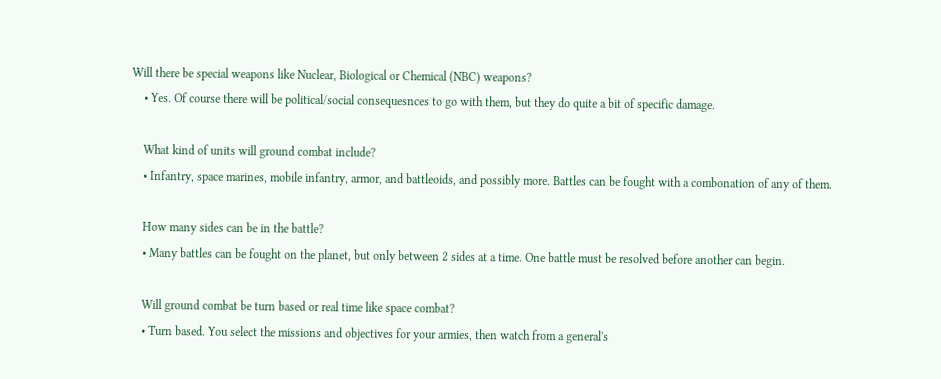Will there be special weapons like Nuclear, Biological or Chemical (NBC) weapons?
    • Yes. Of course there will be political/social consequesnces to go with them, but they do quite a bit of specific damage.

    What kind of units will ground combat include?
    • Infantry, space marines, mobile infantry, armor, and battleoids, and possibly more. Battles can be fought with a combonation of any of them.

    How many sides can be in the battle?
    • Many battles can be fought on the planet, but only between 2 sides at a time. One battle must be resolved before another can begin.

    Will ground combat be turn based or real time like space combat?
    • Turn based. You select the missions and objectives for your armies, then watch from a general's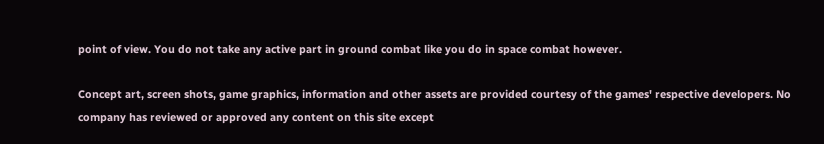point of view. You do not take any active part in ground combat like you do in space combat however.

Concept art, screen shots, game graphics, information and other assets are provided courtesy of the games' respective developers. No company has reviewed or approved any content on this site except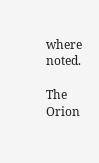where noted.

The Orion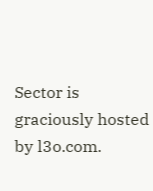Sector is graciously hosted by l3o.com.